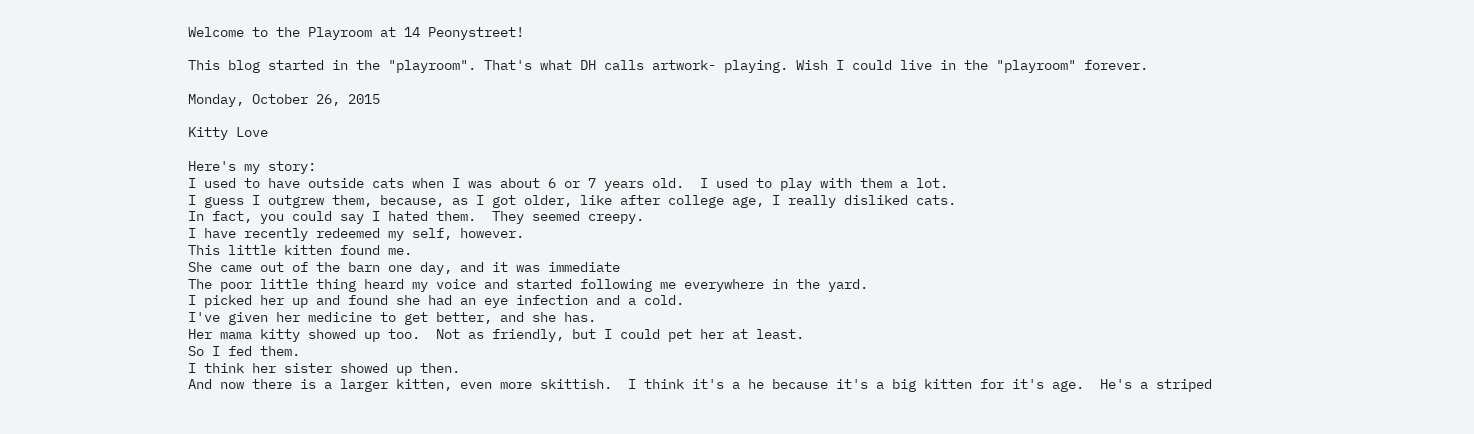Welcome to the Playroom at 14 Peonystreet!

This blog started in the "playroom". That's what DH calls artwork- playing. Wish I could live in the "playroom" forever.

Monday, October 26, 2015

Kitty Love

Here's my story:
I used to have outside cats when I was about 6 or 7 years old.  I used to play with them a lot.
I guess I outgrew them, because, as I got older, like after college age, I really disliked cats.
In fact, you could say I hated them.  They seemed creepy.
I have recently redeemed my self, however.
This little kitten found me.
She came out of the barn one day, and it was immediate
The poor little thing heard my voice and started following me everywhere in the yard.
I picked her up and found she had an eye infection and a cold.
I've given her medicine to get better, and she has.
Her mama kitty showed up too.  Not as friendly, but I could pet her at least.
So I fed them.
I think her sister showed up then.
And now there is a larger kitten, even more skittish.  I think it's a he because it's a big kitten for it's age.  He's a striped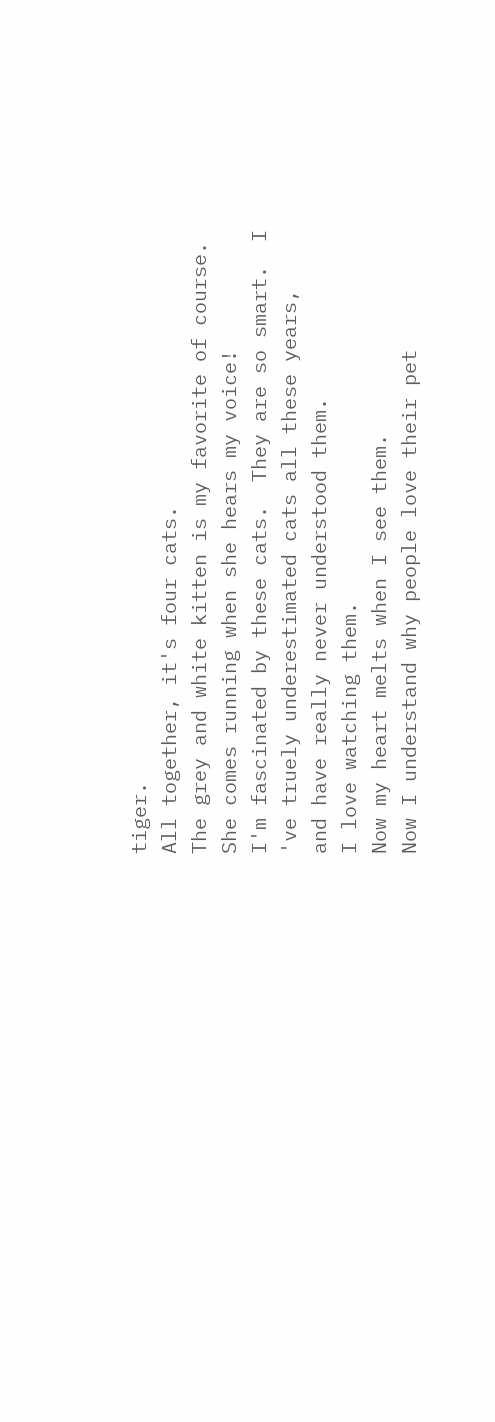tiger.
All together, it's four cats.
The grey and white kitten is my favorite of course.  She comes running when she hears my voice!
I'm fascinated by these cats.  They are so smart.  I 've truely underestimated cats all these years,
and have really never understood them.
I love watching them.
Now my heart melts when I see them.
Now I understand why people love their pet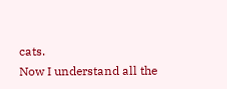cats.
Now I understand all the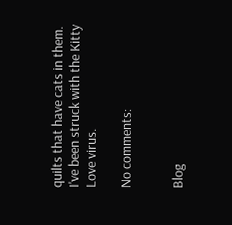quilts that have cats in them.
I've been struck with the Kitty Love virus.

No comments:


Blog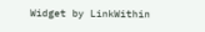Widget by LinkWithin